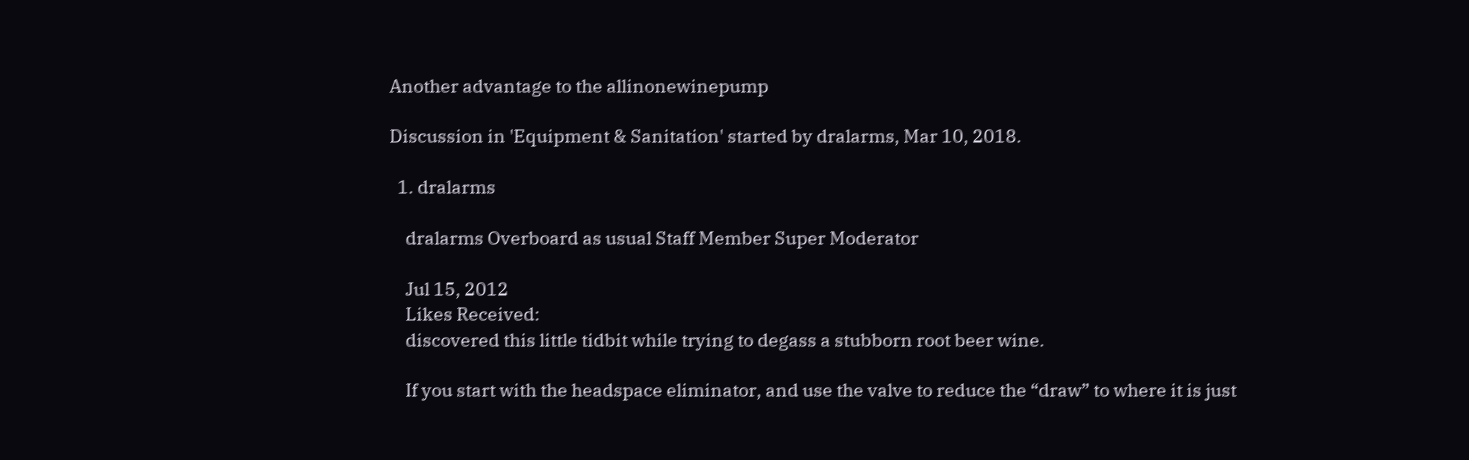Another advantage to the allinonewinepump

Discussion in 'Equipment & Sanitation' started by dralarms, Mar 10, 2018.

  1. dralarms

    dralarms Overboard as usual Staff Member Super Moderator

    Jul 15, 2012
    Likes Received:
    discovered this little tidbit while trying to degass a stubborn root beer wine.

    If you start with the headspace eliminator, and use the valve to reduce the “draw” to where it is just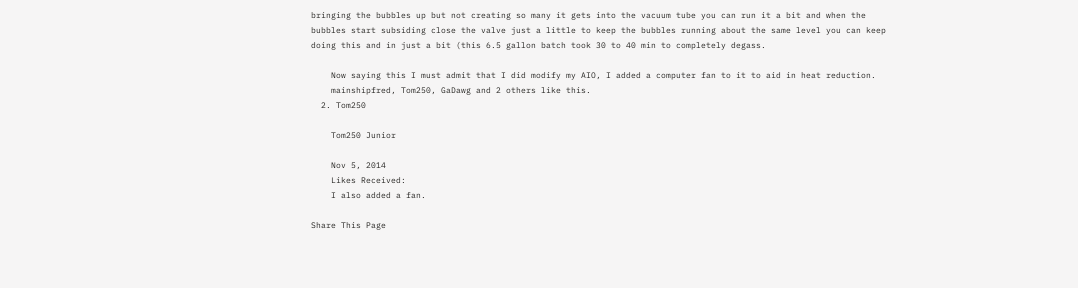bringing the bubbles up but not creating so many it gets into the vacuum tube you can run it a bit and when the bubbles start subsiding close the valve just a little to keep the bubbles running about the same level you can keep doing this and in just a bit (this 6.5 gallon batch took 30 to 40 min to completely degass.

    Now saying this I must admit that I did modify my AIO, I added a computer fan to it to aid in heat reduction.
    mainshipfred, Tom250, GaDawg and 2 others like this.
  2. Tom250

    Tom250 Junior

    Nov 5, 2014
    Likes Received:
    I also added a fan.

Share This Page